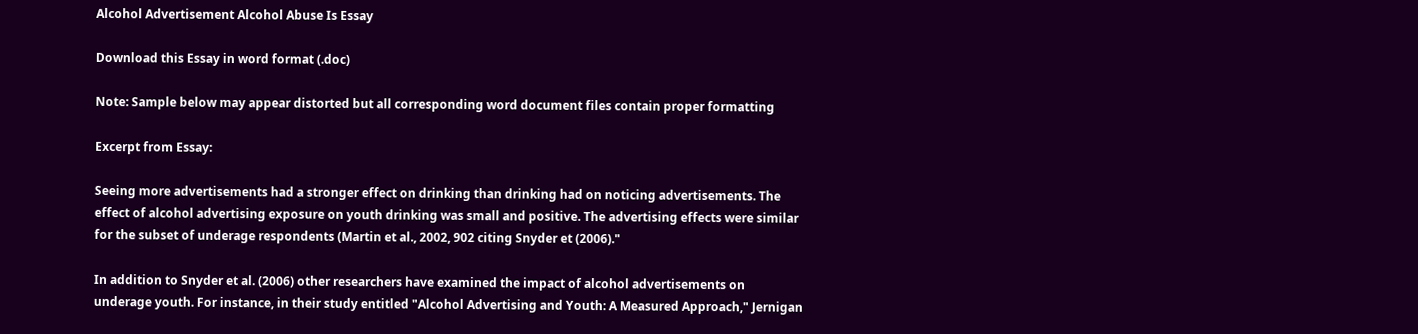Alcohol Advertisement Alcohol Abuse Is Essay

Download this Essay in word format (.doc)

Note: Sample below may appear distorted but all corresponding word document files contain proper formatting

Excerpt from Essay:

Seeing more advertisements had a stronger effect on drinking than drinking had on noticing advertisements. The effect of alcohol advertising exposure on youth drinking was small and positive. The advertising effects were similar for the subset of underage respondents (Martin et al., 2002, 902 citing Snyder et (2006)."

In addition to Snyder et al. (2006) other researchers have examined the impact of alcohol advertisements on underage youth. For instance, in their study entitled "Alcohol Advertising and Youth: A Measured Approach," Jernigan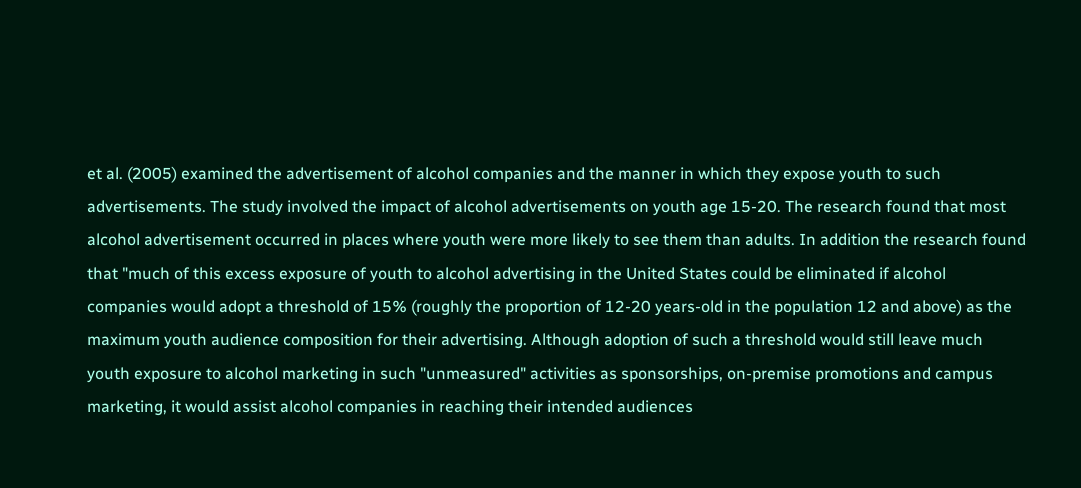et al. (2005) examined the advertisement of alcohol companies and the manner in which they expose youth to such advertisements. The study involved the impact of alcohol advertisements on youth age 15-20. The research found that most alcohol advertisement occurred in places where youth were more likely to see them than adults. In addition the research found that "much of this excess exposure of youth to alcohol advertising in the United States could be eliminated if alcohol companies would adopt a threshold of 15% (roughly the proportion of 12-20 years-old in the population 12 and above) as the maximum youth audience composition for their advertising. Although adoption of such a threshold would still leave much youth exposure to alcohol marketing in such "unmeasured" activities as sponsorships, on-premise promotions and campus marketing, it would assist alcohol companies in reaching their intended audiences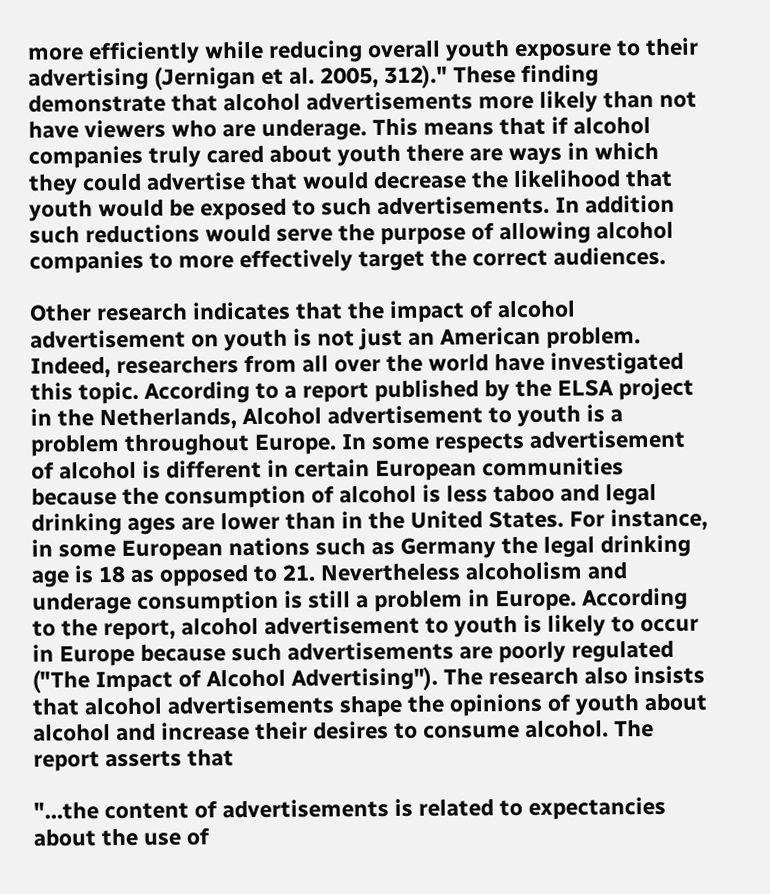more efficiently while reducing overall youth exposure to their advertising (Jernigan et al. 2005, 312)." These finding demonstrate that alcohol advertisements more likely than not have viewers who are underage. This means that if alcohol companies truly cared about youth there are ways in which they could advertise that would decrease the likelihood that youth would be exposed to such advertisements. In addition such reductions would serve the purpose of allowing alcohol companies to more effectively target the correct audiences.

Other research indicates that the impact of alcohol advertisement on youth is not just an American problem. Indeed, researchers from all over the world have investigated this topic. According to a report published by the ELSA project in the Netherlands, Alcohol advertisement to youth is a problem throughout Europe. In some respects advertisement of alcohol is different in certain European communities because the consumption of alcohol is less taboo and legal drinking ages are lower than in the United States. For instance, in some European nations such as Germany the legal drinking age is 18 as opposed to 21. Nevertheless alcoholism and underage consumption is still a problem in Europe. According to the report, alcohol advertisement to youth is likely to occur in Europe because such advertisements are poorly regulated ("The Impact of Alcohol Advertising"). The research also insists that alcohol advertisements shape the opinions of youth about alcohol and increase their desires to consume alcohol. The report asserts that

"…the content of advertisements is related to expectancies about the use of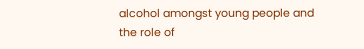alcohol amongst young people and the role of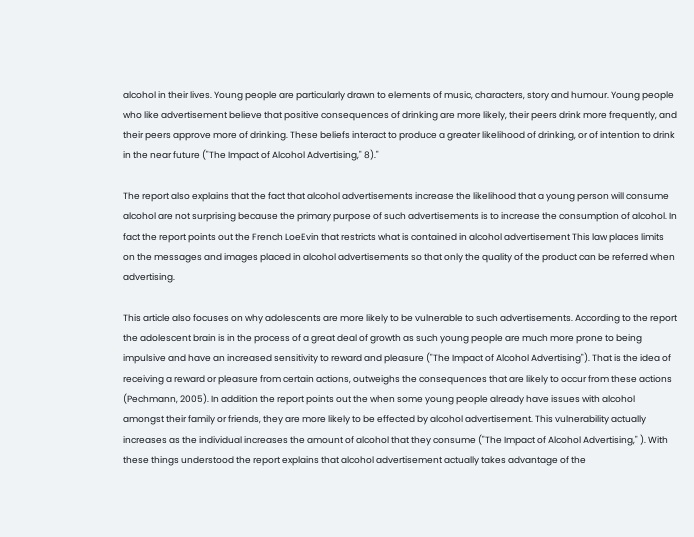alcohol in their lives. Young people are particularly drawn to elements of music, characters, story and humour. Young people who like advertisement believe that positive consequences of drinking are more likely, their peers drink more frequently, and their peers approve more of drinking. These beliefs interact to produce a greater likelihood of drinking, or of intention to drink in the near future ("The Impact of Alcohol Advertising," 8)."

The report also explains that the fact that alcohol advertisements increase the likelihood that a young person will consume alcohol are not surprising because the primary purpose of such advertisements is to increase the consumption of alcohol. In fact the report points out the French LoeEvin that restricts what is contained in alcohol advertisement This law places limits on the messages and images placed in alcohol advertisements so that only the quality of the product can be referred when advertising.

This article also focuses on why adolescents are more likely to be vulnerable to such advertisements. According to the report the adolescent brain is in the process of a great deal of growth as such young people are much more prone to being impulsive and have an increased sensitivity to reward and pleasure ("The Impact of Alcohol Advertising"). That is the idea of receiving a reward or pleasure from certain actions, outweighs the consequences that are likely to occur from these actions (Pechmann, 2005). In addition the report points out the when some young people already have issues with alcohol amongst their family or friends, they are more likely to be effected by alcohol advertisement. This vulnerability actually increases as the individual increases the amount of alcohol that they consume ("The Impact of Alcohol Advertising," ). With these things understood the report explains that alcohol advertisement actually takes advantage of the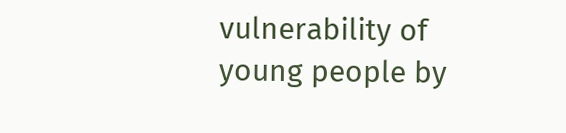vulnerability of young people by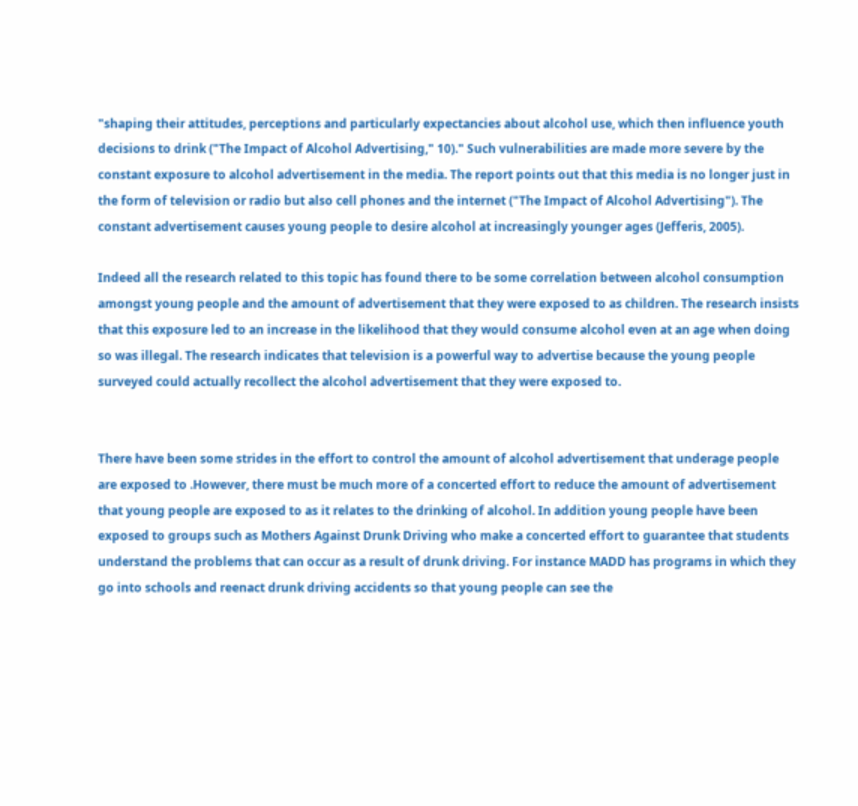"shaping their attitudes, perceptions and particularly expectancies about alcohol use, which then influence youth decisions to drink ("The Impact of Alcohol Advertising," 10)." Such vulnerabilities are made more severe by the constant exposure to alcohol advertisement in the media. The report points out that this media is no longer just in the form of television or radio but also cell phones and the internet ("The Impact of Alcohol Advertising"). The constant advertisement causes young people to desire alcohol at increasingly younger ages (Jefferis, 2005).

Indeed all the research related to this topic has found there to be some correlation between alcohol consumption amongst young people and the amount of advertisement that they were exposed to as children. The research insists that this exposure led to an increase in the likelihood that they would consume alcohol even at an age when doing so was illegal. The research indicates that television is a powerful way to advertise because the young people surveyed could actually recollect the alcohol advertisement that they were exposed to.


There have been some strides in the effort to control the amount of alcohol advertisement that underage people are exposed to .However, there must be much more of a concerted effort to reduce the amount of advertisement that young people are exposed to as it relates to the drinking of alcohol. In addition young people have been exposed to groups such as Mothers Against Drunk Driving who make a concerted effort to guarantee that students understand the problems that can occur as a result of drunk driving. For instance MADD has programs in which they go into schools and reenact drunk driving accidents so that young people can see the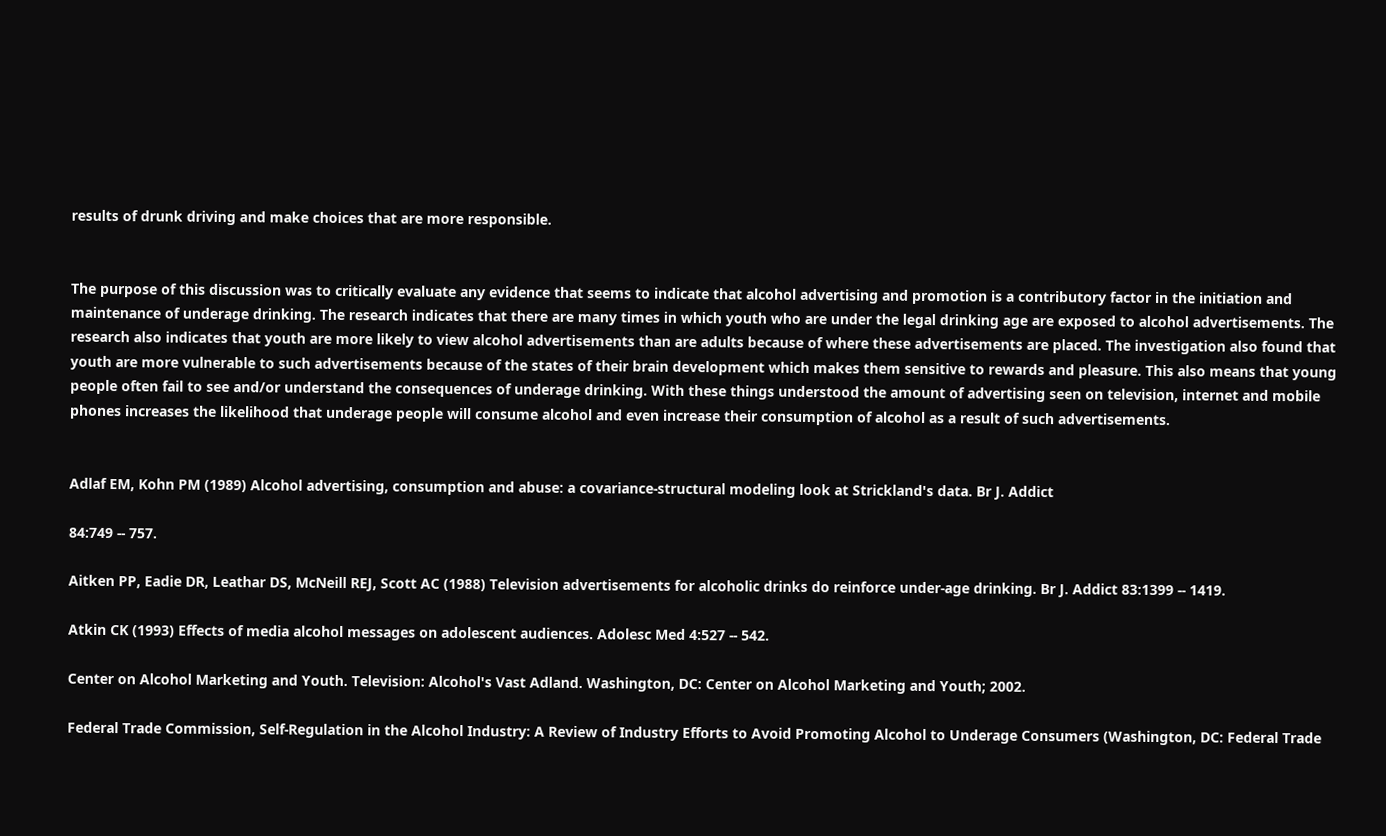results of drunk driving and make choices that are more responsible.


The purpose of this discussion was to critically evaluate any evidence that seems to indicate that alcohol advertising and promotion is a contributory factor in the initiation and maintenance of underage drinking. The research indicates that there are many times in which youth who are under the legal drinking age are exposed to alcohol advertisements. The research also indicates that youth are more likely to view alcohol advertisements than are adults because of where these advertisements are placed. The investigation also found that youth are more vulnerable to such advertisements because of the states of their brain development which makes them sensitive to rewards and pleasure. This also means that young people often fail to see and/or understand the consequences of underage drinking. With these things understood the amount of advertising seen on television, internet and mobile phones increases the likelihood that underage people will consume alcohol and even increase their consumption of alcohol as a result of such advertisements.


Adlaf EM, Kohn PM (1989) Alcohol advertising, consumption and abuse: a covariance-structural modeling look at Strickland's data. Br J. Addict

84:749 -- 757.

Aitken PP, Eadie DR, Leathar DS, McNeill REJ, Scott AC (1988) Television advertisements for alcoholic drinks do reinforce under-age drinking. Br J. Addict 83:1399 -- 1419.

Atkin CK (1993) Effects of media alcohol messages on adolescent audiences. Adolesc Med 4:527 -- 542.

Center on Alcohol Marketing and Youth. Television: Alcohol's Vast Adland. Washington, DC: Center on Alcohol Marketing and Youth; 2002.

Federal Trade Commission, Self-Regulation in the Alcohol Industry: A Review of Industry Efforts to Avoid Promoting Alcohol to Underage Consumers (Washington, DC: Federal Trade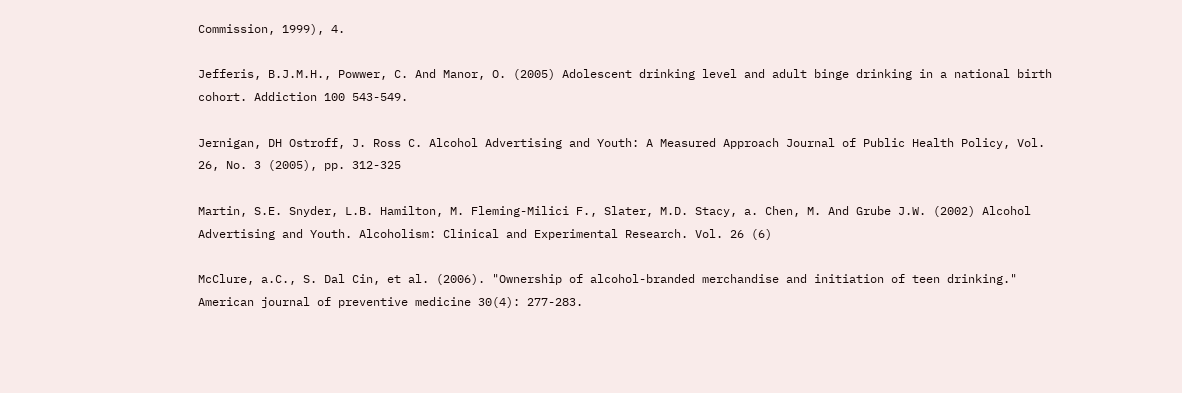Commission, 1999), 4.

Jefferis, B.J.M.H., Powwer, C. And Manor, O. (2005) Adolescent drinking level and adult binge drinking in a national birth cohort. Addiction 100 543-549.

Jernigan, DH Ostroff, J. Ross C. Alcohol Advertising and Youth: A Measured Approach Journal of Public Health Policy, Vol. 26, No. 3 (2005), pp. 312-325

Martin, S.E. Snyder, L.B. Hamilton, M. Fleming-Milici F., Slater, M.D. Stacy, a. Chen, M. And Grube J.W. (2002) Alcohol Advertising and Youth. Alcoholism: Clinical and Experimental Research. Vol. 26 (6)

McClure, a.C., S. Dal Cin, et al. (2006). "Ownership of alcohol-branded merchandise and initiation of teen drinking." American journal of preventive medicine 30(4): 277-283.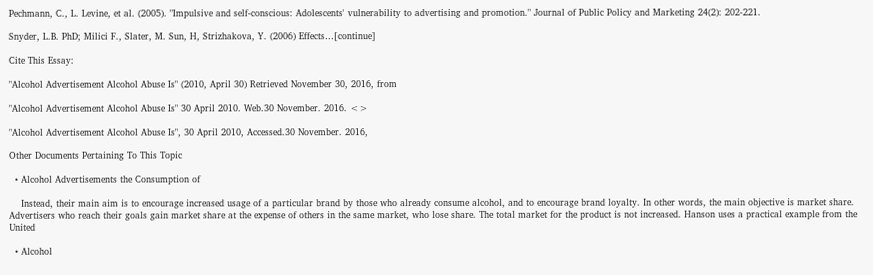Pechmann, C., L. Levine, et al. (2005). "Impulsive and self-conscious: Adolescents' vulnerability to advertising and promotion." Journal of Public Policy and Marketing 24(2): 202-221.

Snyder, L.B. PhD; Milici F., Slater, M. Sun, H, Strizhakova, Y. (2006) Effects…[continue]

Cite This Essay:

"Alcohol Advertisement Alcohol Abuse Is" (2010, April 30) Retrieved November 30, 2016, from

"Alcohol Advertisement Alcohol Abuse Is" 30 April 2010. Web.30 November. 2016. <>

"Alcohol Advertisement Alcohol Abuse Is", 30 April 2010, Accessed.30 November. 2016,

Other Documents Pertaining To This Topic

  • Alcohol Advertisements the Consumption of

    Instead, their main aim is to encourage increased usage of a particular brand by those who already consume alcohol, and to encourage brand loyalty. In other words, the main objective is market share. Advertisers who reach their goals gain market share at the expense of others in the same market, who lose share. The total market for the product is not increased. Hanson uses a practical example from the United

  • Alcohol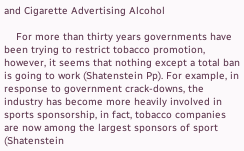and Cigarette Advertising Alcohol

    For more than thirty years governments have been trying to restrict tobacco promotion, however, it seems that nothing except a total ban is going to work (Shatenstein Pp). For example, in response to government crack-downs, the industry has become more heavily involved in sports sponsorship, in fact, tobacco companies are now among the largest sponsors of sport (Shatenstein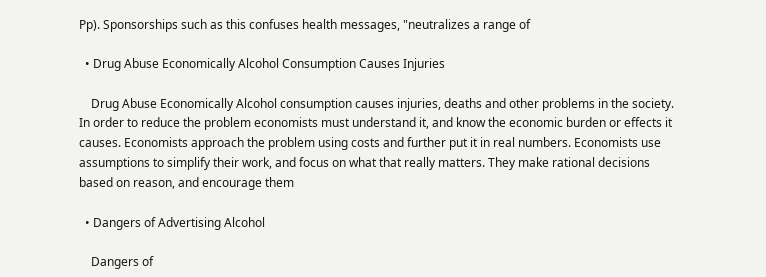Pp). Sponsorships such as this confuses health messages, "neutralizes a range of

  • Drug Abuse Economically Alcohol Consumption Causes Injuries

    Drug Abuse Economically Alcohol consumption causes injuries, deaths and other problems in the society. In order to reduce the problem economists must understand it, and know the economic burden or effects it causes. Economists approach the problem using costs and further put it in real numbers. Economists use assumptions to simplify their work, and focus on what that really matters. They make rational decisions based on reason, and encourage them

  • Dangers of Advertising Alcohol

    Dangers of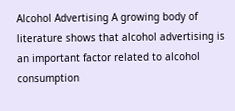Alcohol Advertising A growing body of literature shows that alcohol advertising is an important factor related to alcohol consumption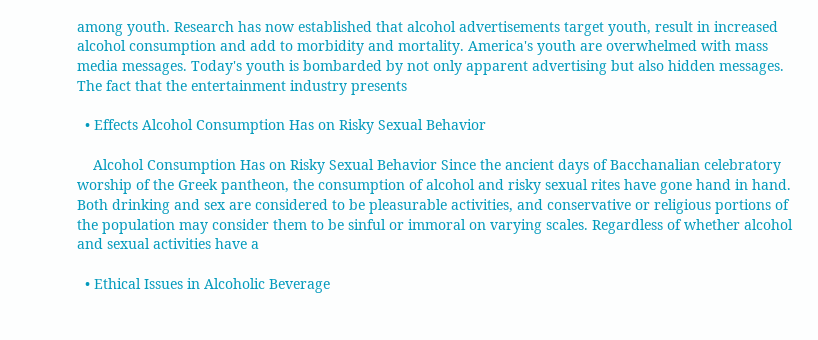among youth. Research has now established that alcohol advertisements target youth, result in increased alcohol consumption and add to morbidity and mortality. America's youth are overwhelmed with mass media messages. Today's youth is bombarded by not only apparent advertising but also hidden messages. The fact that the entertainment industry presents

  • Effects Alcohol Consumption Has on Risky Sexual Behavior

    Alcohol Consumption Has on Risky Sexual Behavior Since the ancient days of Bacchanalian celebratory worship of the Greek pantheon, the consumption of alcohol and risky sexual rites have gone hand in hand. Both drinking and sex are considered to be pleasurable activities, and conservative or religious portions of the population may consider them to be sinful or immoral on varying scales. Regardless of whether alcohol and sexual activities have a

  • Ethical Issues in Alcoholic Beverage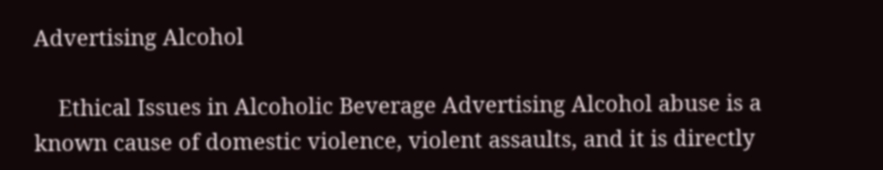Advertising Alcohol

    Ethical Issues in Alcoholic Beverage Advertising Alcohol abuse is a known cause of domestic violence, violent assaults, and it is directly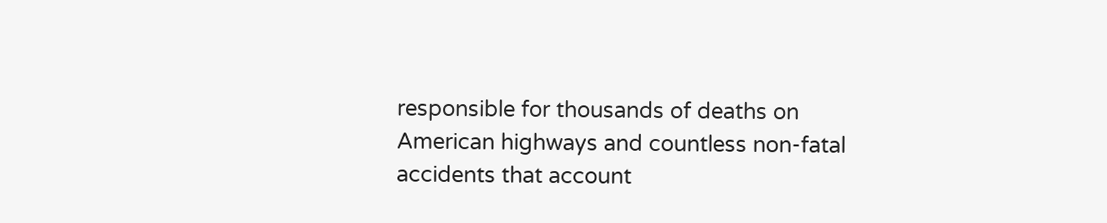responsible for thousands of deaths on American highways and countless non-fatal accidents that account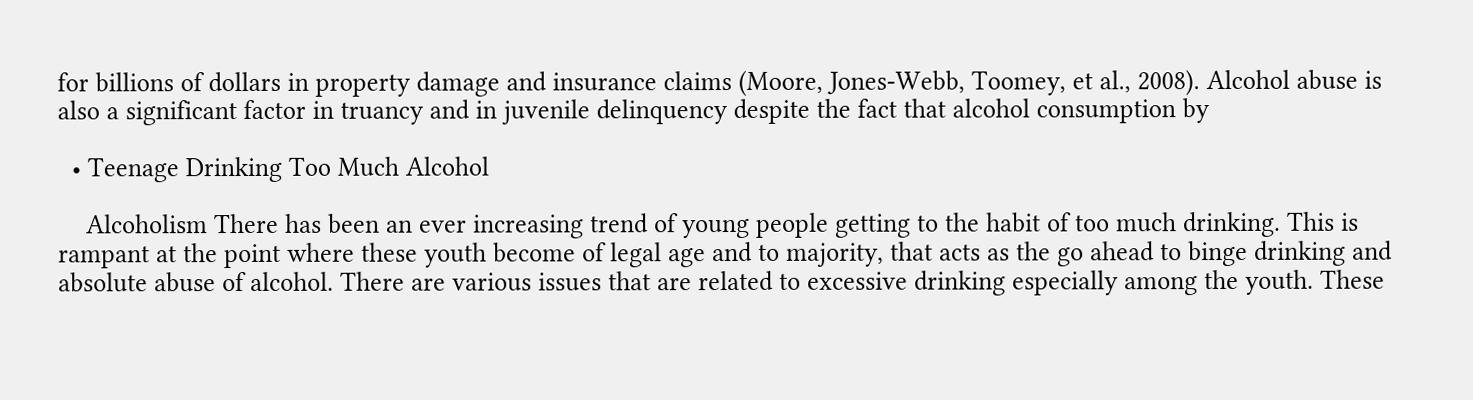for billions of dollars in property damage and insurance claims (Moore, Jones-Webb, Toomey, et al., 2008). Alcohol abuse is also a significant factor in truancy and in juvenile delinquency despite the fact that alcohol consumption by

  • Teenage Drinking Too Much Alcohol

    Alcoholism There has been an ever increasing trend of young people getting to the habit of too much drinking. This is rampant at the point where these youth become of legal age and to majority, that acts as the go ahead to binge drinking and absolute abuse of alcohol. There are various issues that are related to excessive drinking especially among the youth. These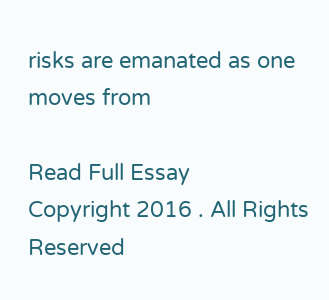risks are emanated as one moves from

Read Full Essay
Copyright 2016 . All Rights Reserved